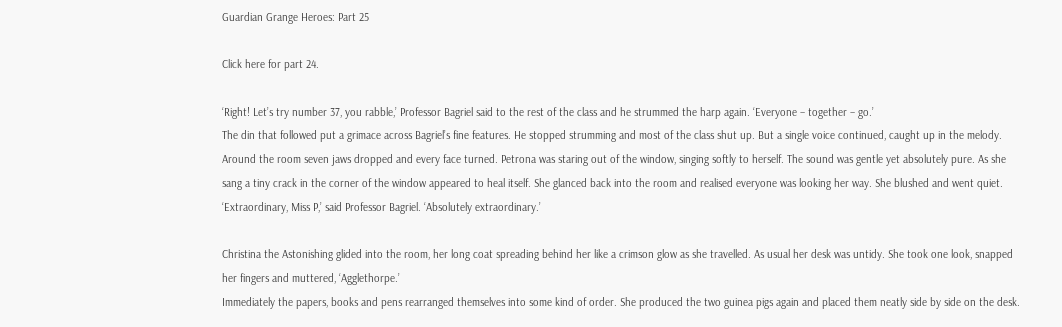Guardian Grange Heroes: Part 25

Click here for part 24.

‘Right! Let’s try number 37, you rabble,’ Professor Bagriel said to the rest of the class and he strummed the harp again. ‘Everyone – together – go.’
The din that followed put a grimace across Bagriel’s fine features. He stopped strumming and most of the class shut up. But a single voice continued, caught up in the melody. Around the room seven jaws dropped and every face turned. Petrona was staring out of the window, singing softly to herself. The sound was gentle yet absolutely pure. As she sang a tiny crack in the corner of the window appeared to heal itself. She glanced back into the room and realised everyone was looking her way. She blushed and went quiet.
‘Extraordinary, Miss P,’ said Professor Bagriel. ‘Absolutely extraordinary.’

Christina the Astonishing glided into the room, her long coat spreading behind her like a crimson glow as she travelled. As usual her desk was untidy. She took one look, snapped her fingers and muttered, ‘Agglethorpe.’
Immediately the papers, books and pens rearranged themselves into some kind of order. She produced the two guinea pigs again and placed them neatly side by side on the desk.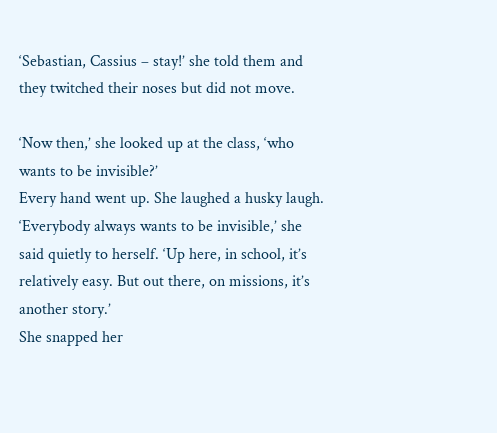‘Sebastian, Cassius – stay!’ she told them and they twitched their noses but did not move.

‘Now then,’ she looked up at the class, ‘who wants to be invisible?’
Every hand went up. She laughed a husky laugh.
‘Everybody always wants to be invisible,’ she said quietly to herself. ‘Up here, in school, it’s relatively easy. But out there, on missions, it’s another story.’
She snapped her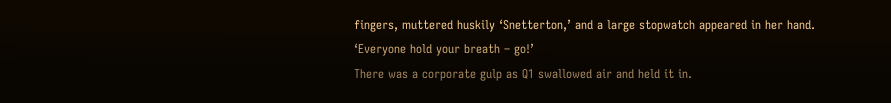fingers, muttered huskily ‘Snetterton,’ and a large stopwatch appeared in her hand.
‘Everyone hold your breath – go!’
There was a corporate gulp as Q1 swallowed air and held it in.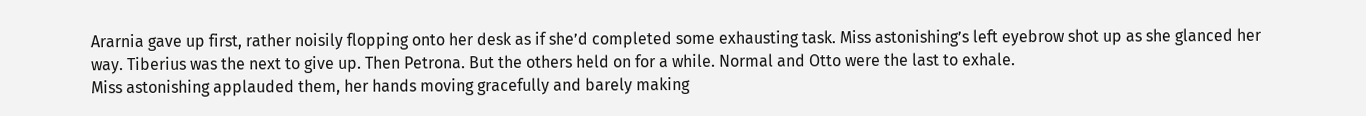Ararnia gave up first, rather noisily flopping onto her desk as if she’d completed some exhausting task. Miss astonishing’s left eyebrow shot up as she glanced her way. Tiberius was the next to give up. Then Petrona. But the others held on for a while. Normal and Otto were the last to exhale.
Miss astonishing applauded them, her hands moving gracefully and barely making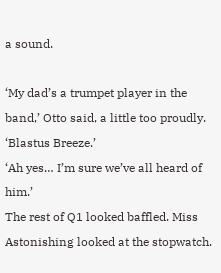a sound.

‘My dad’s a trumpet player in the band,’ Otto said, a little too proudly. ‘Blastus Breeze.’
‘Ah yes… I’m sure we’ve all heard of him.’
The rest of Q1 looked baffled. Miss Astonishing looked at the stopwatch.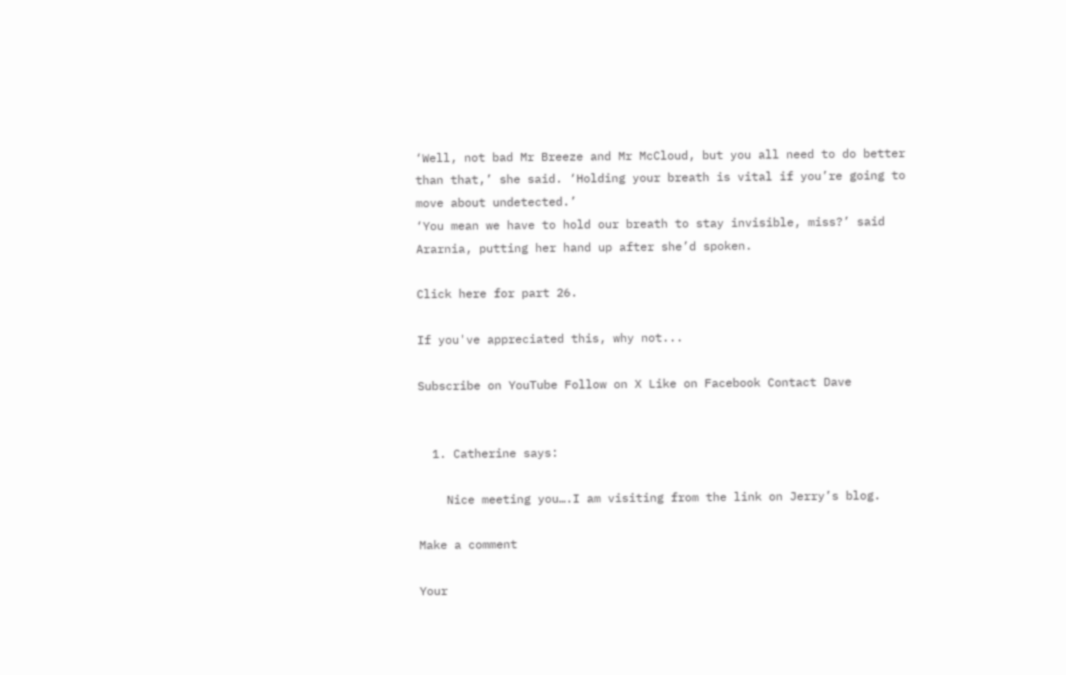‘Well, not bad Mr Breeze and Mr McCloud, but you all need to do better than that,’ she said. ‘Holding your breath is vital if you’re going to move about undetected.’
‘You mean we have to hold our breath to stay invisible, miss?’ said Ararnia, putting her hand up after she’d spoken.

Click here for part 26.

If you've appreciated this, why not...

Subscribe on YouTube Follow on X Like on Facebook Contact Dave


  1. Catherine says:

    Nice meeting you….I am visiting from the link on Jerry’s blog.

Make a comment

Your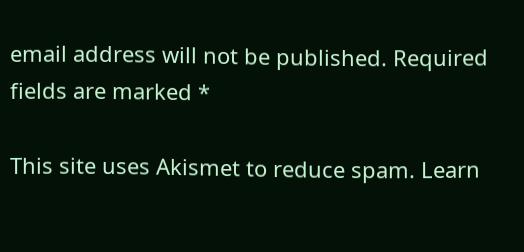email address will not be published. Required fields are marked *

This site uses Akismet to reduce spam. Learn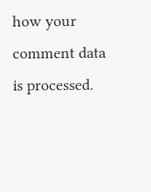how your comment data is processed.